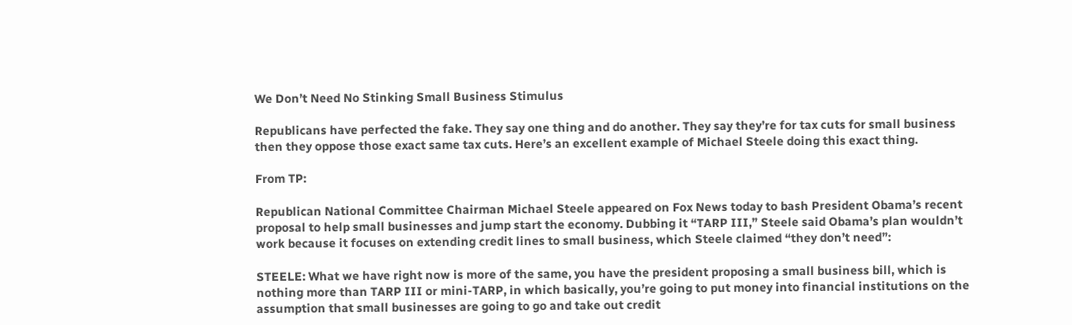We Don’t Need No Stinking Small Business Stimulus

Republicans have perfected the fake. They say one thing and do another. They say they’re for tax cuts for small business then they oppose those exact same tax cuts. Here’s an excellent example of Michael Steele doing this exact thing.

From TP:

Republican National Committee Chairman Michael Steele appeared on Fox News today to bash President Obama’s recent proposal to help small businesses and jump start the economy. Dubbing it “TARP III,” Steele said Obama’s plan wouldn’t work because it focuses on extending credit lines to small business, which Steele claimed “they don’t need”:

STEELE: What we have right now is more of the same, you have the president proposing a small business bill, which is nothing more than TARP III or mini-TARP, in which basically, you’re going to put money into financial institutions on the assumption that small businesses are going to go and take out credit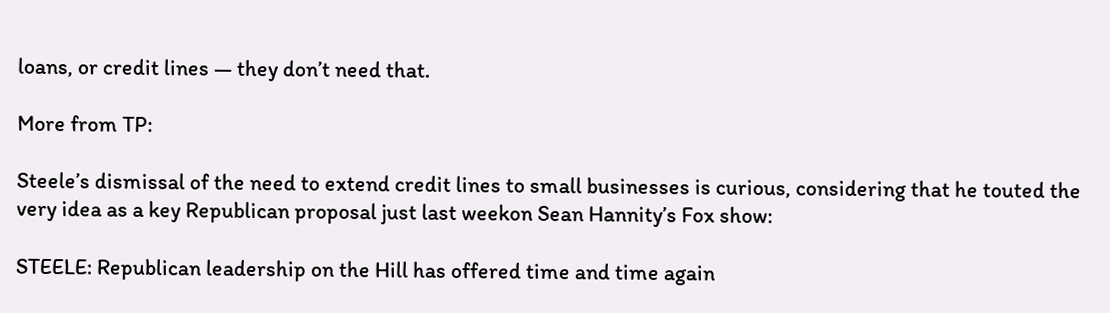loans, or credit lines — they don’t need that.

More from TP:

Steele’s dismissal of the need to extend credit lines to small businesses is curious, considering that he touted the very idea as a key Republican proposal just last weekon Sean Hannity’s Fox show:

STEELE: Republican leadership on the Hill has offered time and time again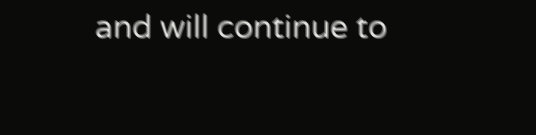and will continue to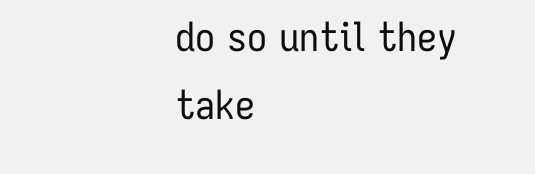do so until they take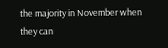the majority in November when they can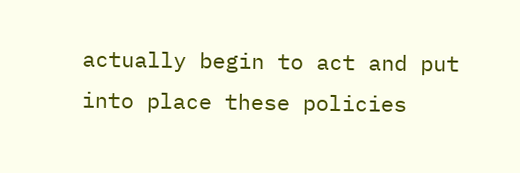actually begin to act and put into place these policies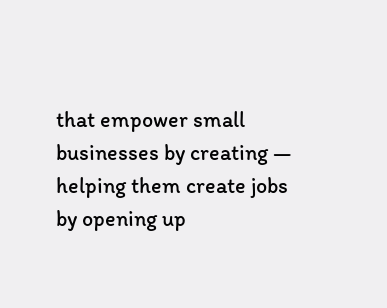that empower small businesses by creating — helping them create jobs by opening up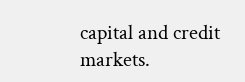capital and credit markets.